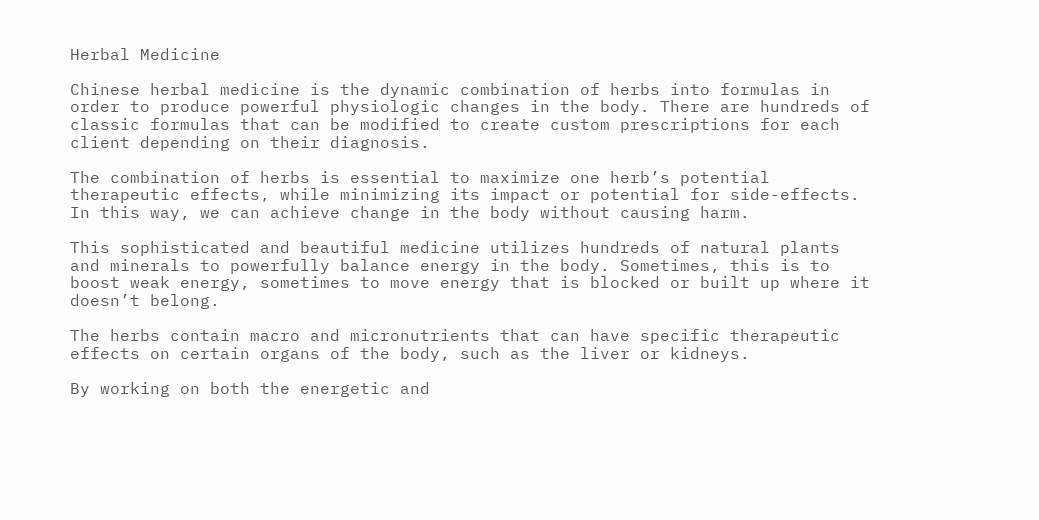Herbal Medicine

Chinese herbal medicine is the dynamic combination of herbs into formulas in order to produce powerful physiologic changes in the body. There are hundreds of classic formulas that can be modified to create custom prescriptions for each client depending on their diagnosis.

The combination of herbs is essential to maximize one herb’s potential therapeutic effects, while minimizing its impact or potential for side-effects. In this way, we can achieve change in the body without causing harm.

This sophisticated and beautiful medicine utilizes hundreds of natural plants and minerals to powerfully balance energy in the body. Sometimes, this is to boost weak energy, sometimes to move energy that is blocked or built up where it doesn’t belong.

The herbs contain macro and micronutrients that can have specific therapeutic effects on certain organs of the body, such as the liver or kidneys.

By working on both the energetic and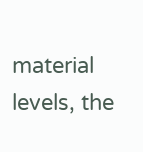material levels, the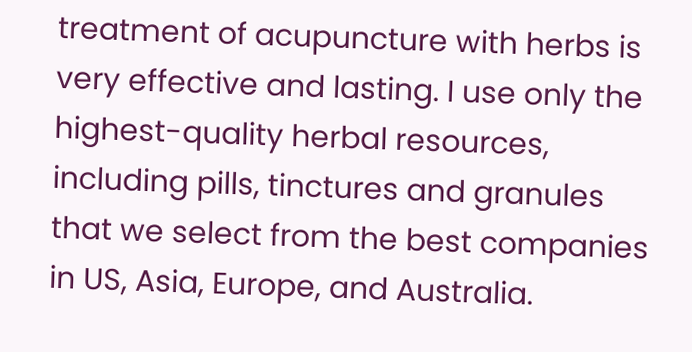treatment of acupuncture with herbs is very effective and lasting. I use only the highest-quality herbal resources, including pills, tinctures and granules that we select from the best companies in US, Asia, Europe, and Australia.